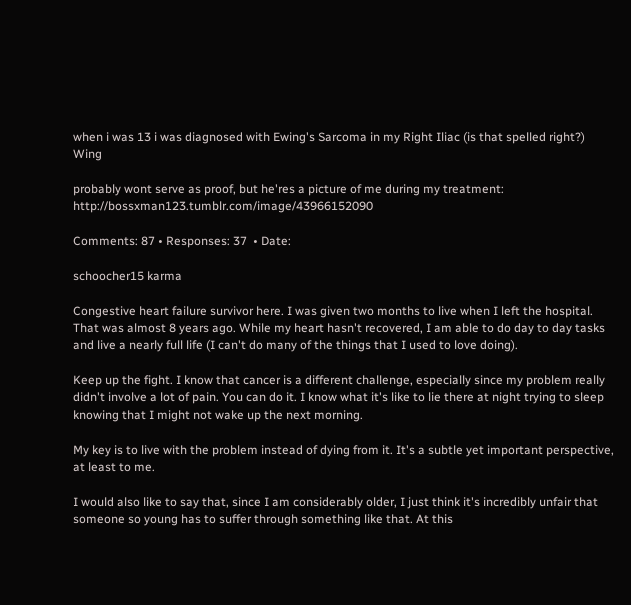when i was 13 i was diagnosed with Ewing's Sarcoma in my Right Iliac (is that spelled right?) Wing

probably wont serve as proof, but he'res a picture of me during my treatment: http://bossxman123.tumblr.com/image/43966152090

Comments: 87 • Responses: 37  • Date:

schoocher15 karma

Congestive heart failure survivor here. I was given two months to live when I left the hospital. That was almost 8 years ago. While my heart hasn't recovered, I am able to do day to day tasks and live a nearly full life (I can't do many of the things that I used to love doing).

Keep up the fight. I know that cancer is a different challenge, especially since my problem really didn't involve a lot of pain. You can do it. I know what it's like to lie there at night trying to sleep knowing that I might not wake up the next morning.

My key is to live with the problem instead of dying from it. It's a subtle yet important perspective, at least to me.

I would also like to say that, since I am considerably older, I just think it's incredibly unfair that someone so young has to suffer through something like that. At this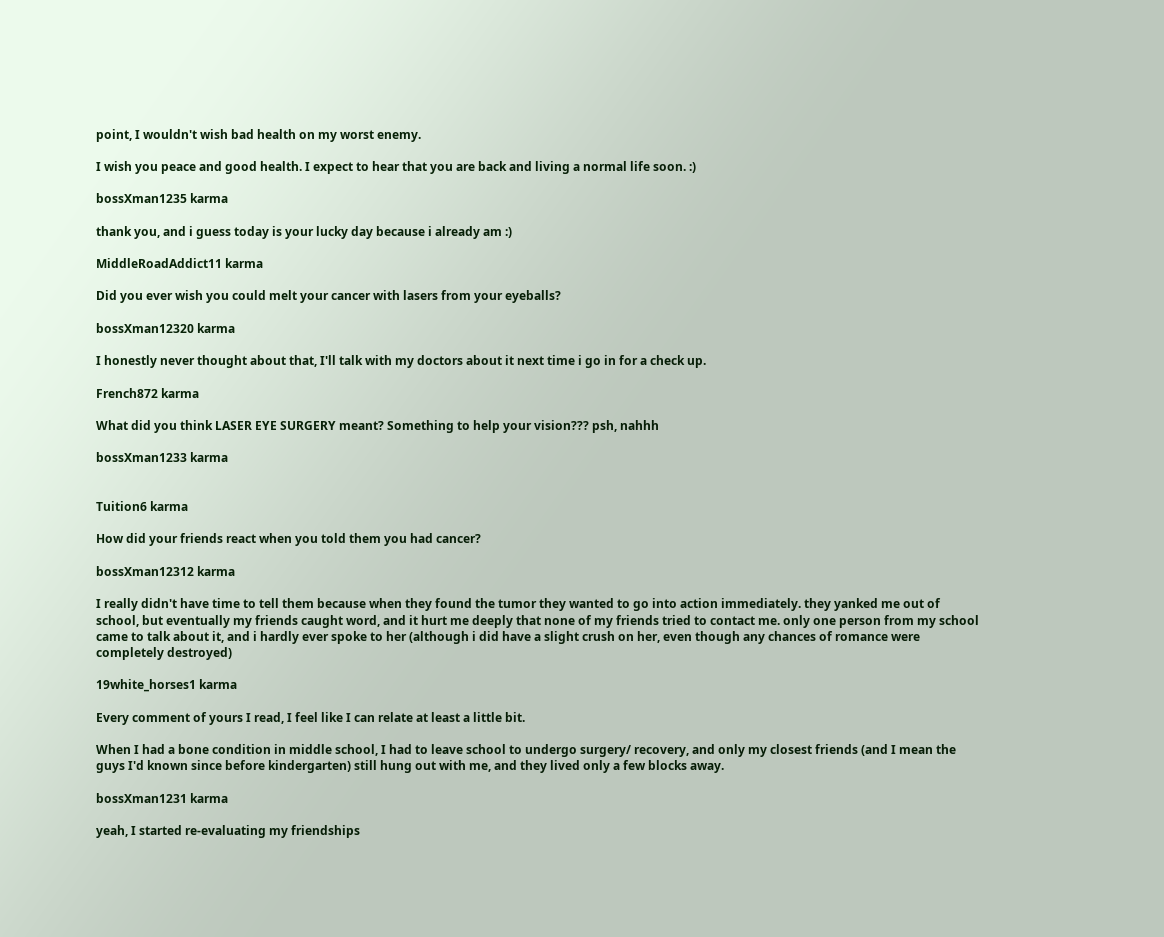point, I wouldn't wish bad health on my worst enemy.

I wish you peace and good health. I expect to hear that you are back and living a normal life soon. :)

bossXman1235 karma

thank you, and i guess today is your lucky day because i already am :)

MiddleRoadAddict11 karma

Did you ever wish you could melt your cancer with lasers from your eyeballs?

bossXman12320 karma

I honestly never thought about that, I'll talk with my doctors about it next time i go in for a check up.

French872 karma

What did you think LASER EYE SURGERY meant? Something to help your vision??? psh, nahhh

bossXman1233 karma


Tuition6 karma

How did your friends react when you told them you had cancer?

bossXman12312 karma

I really didn't have time to tell them because when they found the tumor they wanted to go into action immediately. they yanked me out of school, but eventually my friends caught word, and it hurt me deeply that none of my friends tried to contact me. only one person from my school came to talk about it, and i hardly ever spoke to her (although i did have a slight crush on her, even though any chances of romance were completely destroyed)

19white_horses1 karma

Every comment of yours I read, I feel like I can relate at least a little bit.

When I had a bone condition in middle school, I had to leave school to undergo surgery/ recovery, and only my closest friends (and I mean the guys I'd known since before kindergarten) still hung out with me, and they lived only a few blocks away.

bossXman1231 karma

yeah, I started re-evaluating my friendships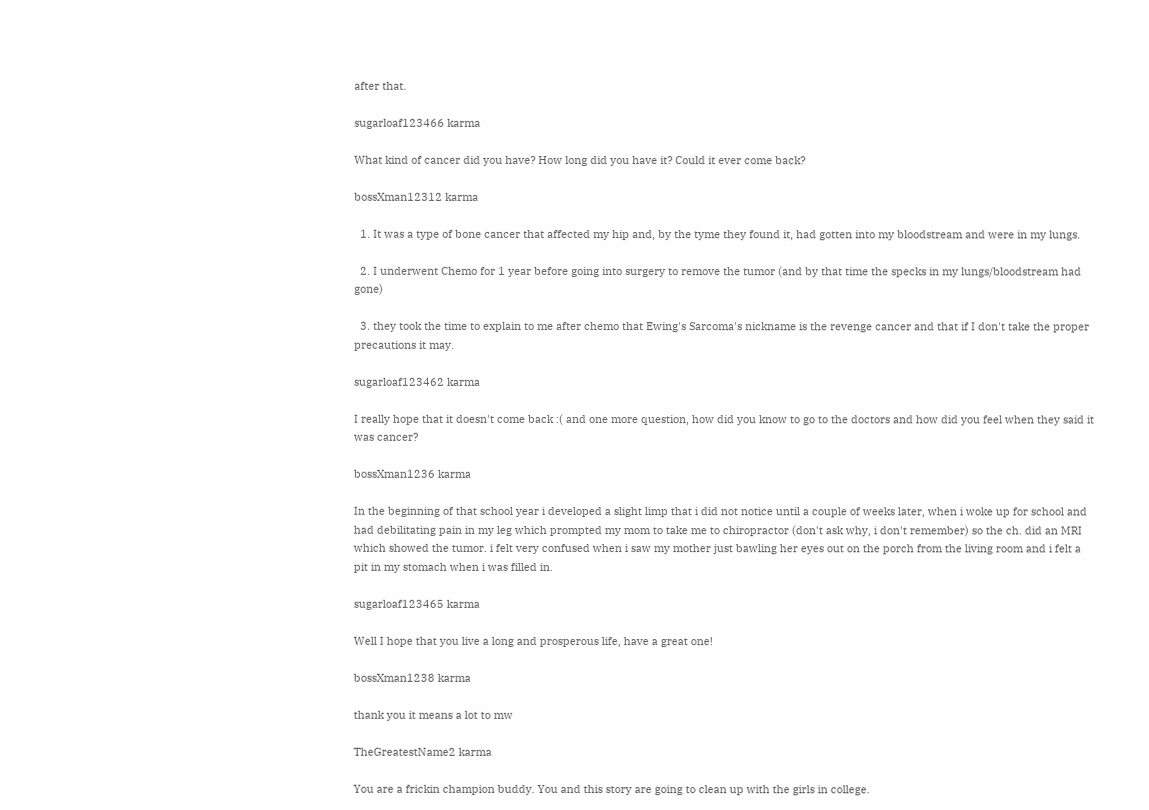after that.

sugarloaf123466 karma

What kind of cancer did you have? How long did you have it? Could it ever come back?

bossXman12312 karma

  1. It was a type of bone cancer that affected my hip and, by the tyme they found it, had gotten into my bloodstream and were in my lungs.

  2. I underwent Chemo for 1 year before going into surgery to remove the tumor (and by that time the specks in my lungs/bloodstream had gone)

  3. they took the time to explain to me after chemo that Ewing's Sarcoma's nickname is the revenge cancer and that if I don't take the proper precautions it may.

sugarloaf123462 karma

I really hope that it doesn't come back :( and one more question, how did you know to go to the doctors and how did you feel when they said it was cancer?

bossXman1236 karma

In the beginning of that school year i developed a slight limp that i did not notice until a couple of weeks later, when i woke up for school and had debilitating pain in my leg which prompted my mom to take me to chiropractor (don't ask why, i don't remember) so the ch. did an MRI which showed the tumor. i felt very confused when i saw my mother just bawling her eyes out on the porch from the living room and i felt a pit in my stomach when i was filled in.

sugarloaf123465 karma

Well I hope that you live a long and prosperous life, have a great one!

bossXman1238 karma

thank you it means a lot to mw

TheGreatestName2 karma

You are a frickin champion buddy. You and this story are going to clean up with the girls in college.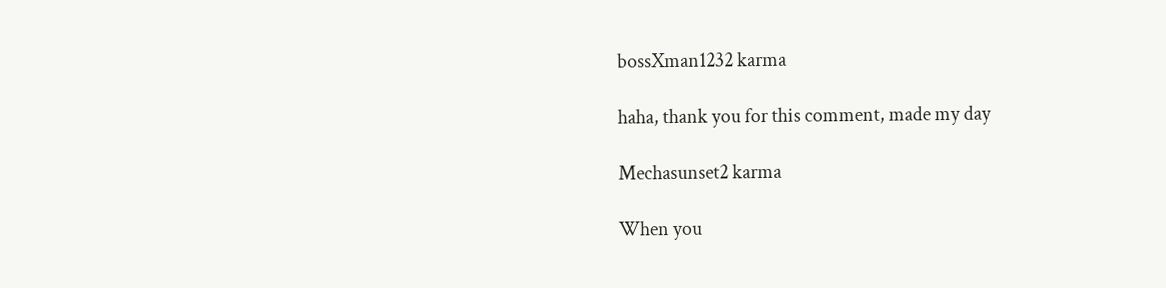bossXman1232 karma

haha, thank you for this comment, made my day

Mechasunset2 karma

When you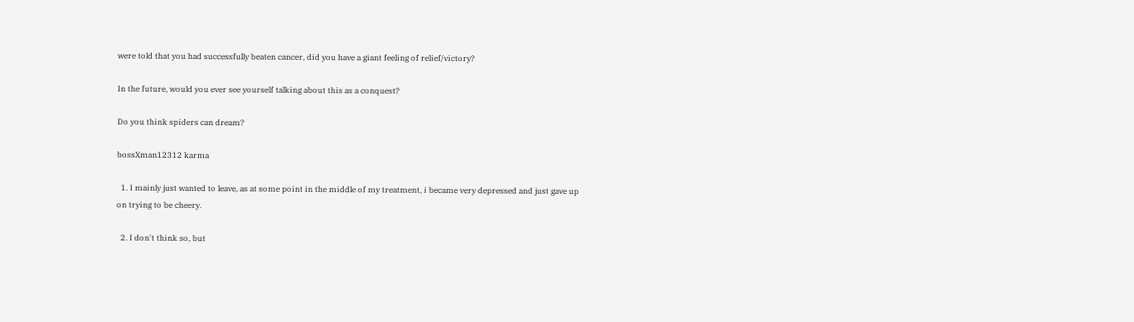were told that you had successfully beaten cancer, did you have a giant feeling of relief/victory?

In the future, would you ever see yourself talking about this as a conquest?

Do you think spiders can dream?

bossXman12312 karma

  1. I mainly just wanted to leave, as at some point in the middle of my treatment, i became very depressed and just gave up on trying to be cheery.

  2. I don't think so, but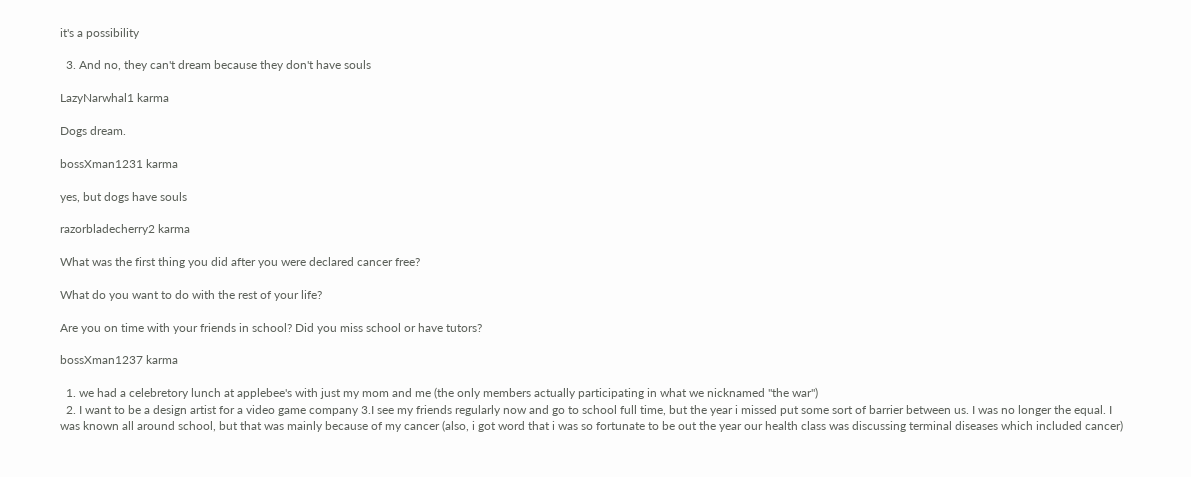it's a possibility

  3. And no, they can't dream because they don't have souls

LazyNarwhal1 karma

Dogs dream.

bossXman1231 karma

yes, but dogs have souls

razorbladecherry2 karma

What was the first thing you did after you were declared cancer free?

What do you want to do with the rest of your life?

Are you on time with your friends in school? Did you miss school or have tutors?

bossXman1237 karma

  1. we had a celebretory lunch at applebee's with just my mom and me (the only members actually participating in what we nicknamed "the war")
  2. I want to be a design artist for a video game company 3.I see my friends regularly now and go to school full time, but the year i missed put some sort of barrier between us. I was no longer the equal. I was known all around school, but that was mainly because of my cancer (also, i got word that i was so fortunate to be out the year our health class was discussing terminal diseases which included cancer)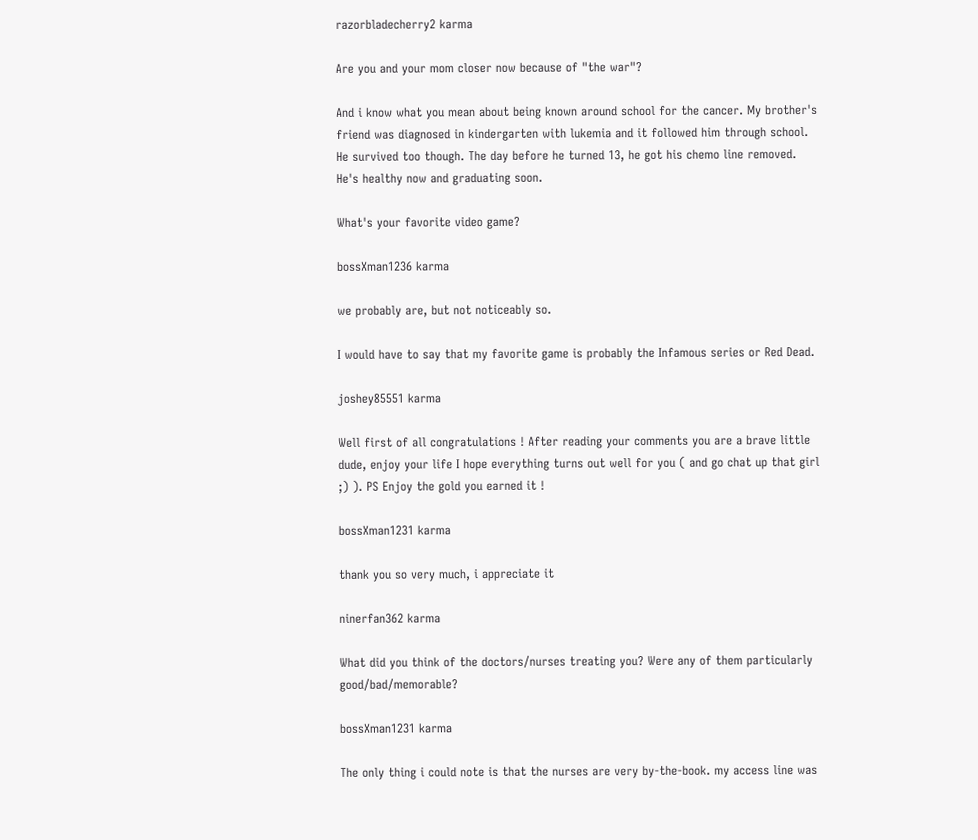razorbladecherry2 karma

Are you and your mom closer now because of "the war"?

And i know what you mean about being known around school for the cancer. My brother's friend was diagnosed in kindergarten with lukemia and it followed him through school. He survived too though. The day before he turned 13, he got his chemo line removed. He's healthy now and graduating soon.

What's your favorite video game?

bossXman1236 karma

we probably are, but not noticeably so.

I would have to say that my favorite game is probably the Infamous series or Red Dead.

joshey85551 karma

Well first of all congratulations ! After reading your comments you are a brave little dude, enjoy your life I hope everything turns out well for you ( and go chat up that girl ;) ). PS Enjoy the gold you earned it !

bossXman1231 karma

thank you so very much, i appreciate it

ninerfan362 karma

What did you think of the doctors/nurses treating you? Were any of them particularly good/bad/memorable?

bossXman1231 karma

The only thing i could note is that the nurses are very by-the-book. my access line was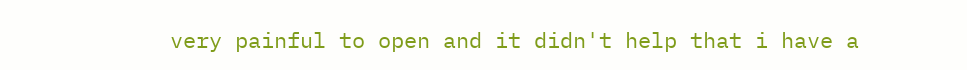very painful to open and it didn't help that i have a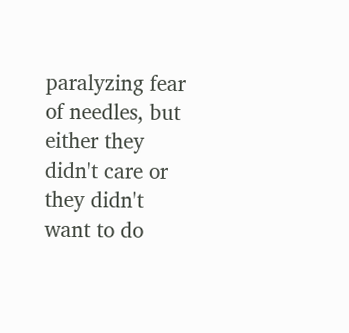paralyzing fear of needles, but either they didn't care or they didn't want to do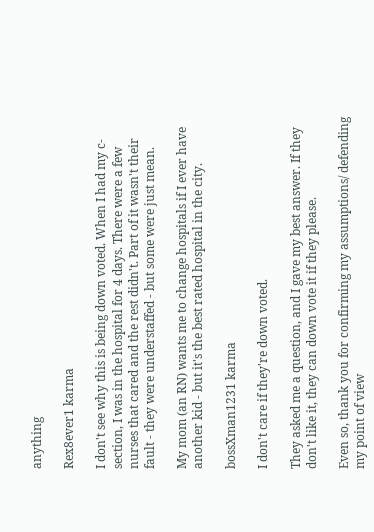anything

Rex8ever1 karma

I don't see why this is being down voted. When I had my c-section, I was in the hospital for 4 days. There were a few nurses that cared and the rest didn't. Part of it wasn't their fault - they were understaffed - but some were just mean.

My mom (an RN) wants me to change hospitals if I ever have another kid - but it's the best rated hospital in the city.

bossXman1231 karma

I don't care if they're down voted.

They asked me a question, and I gave my best answer. If they don't like it, they can down vote it if they please.

Even so, thank you for confirming my assumptions/ defending my point of view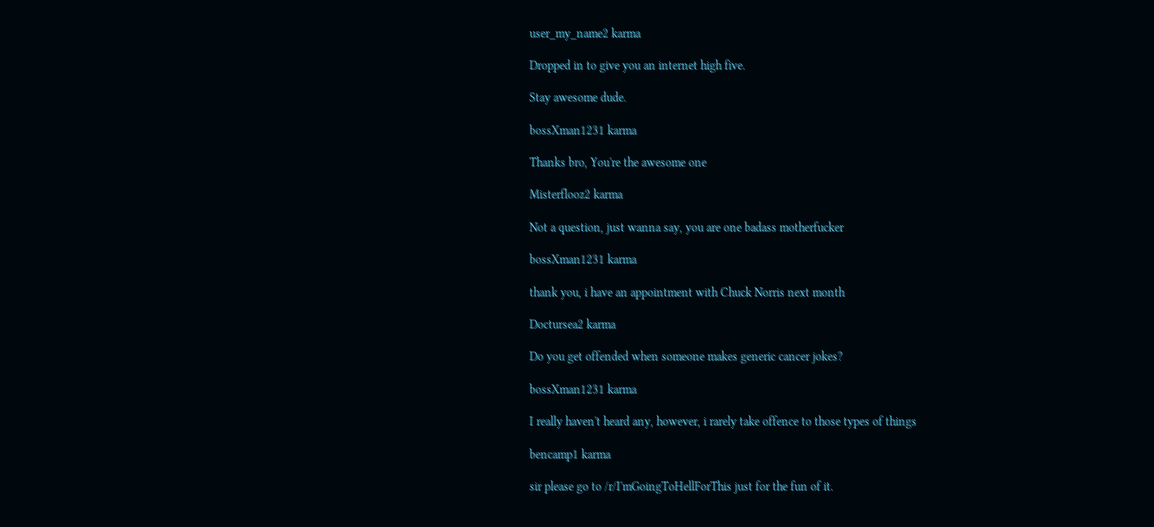user_my_name2 karma

Dropped in to give you an internet high five.

Stay awesome dude.

bossXman1231 karma

Thanks bro, You're the awesome one

Misterflooz2 karma

Not a question, just wanna say, you are one badass motherfucker

bossXman1231 karma

thank you, i have an appointment with Chuck Norris next month

Doctursea2 karma

Do you get offended when someone makes generic cancer jokes?

bossXman1231 karma

I really haven't heard any, however, i rarely take offence to those types of things

bencamp1 karma

sir please go to /r/I'mGoingToHellForThis just for the fun of it.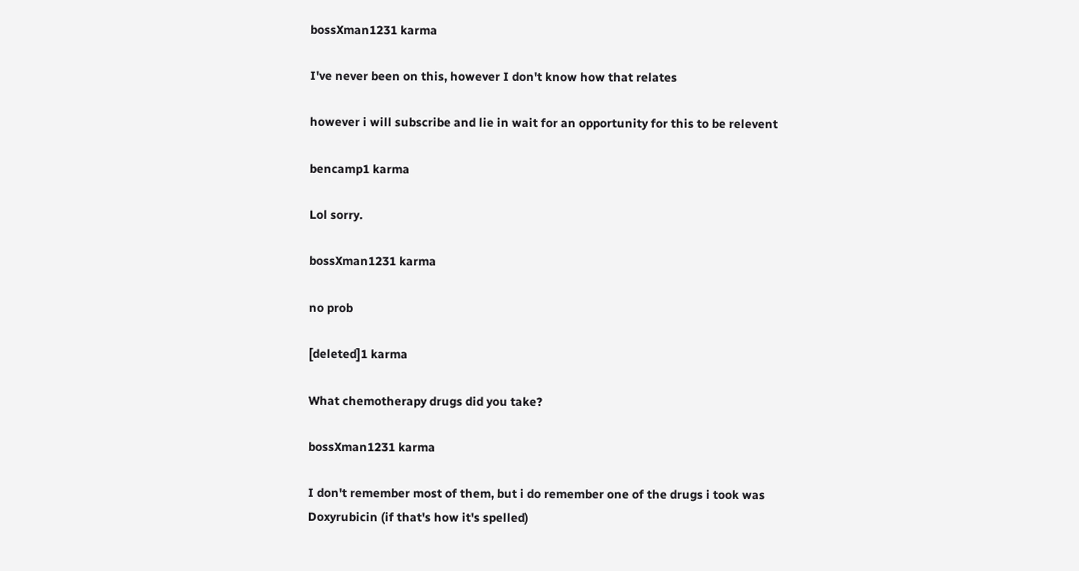bossXman1231 karma

I've never been on this, however I don't know how that relates

however i will subscribe and lie in wait for an opportunity for this to be relevent

bencamp1 karma

Lol sorry.

bossXman1231 karma

no prob

[deleted]1 karma

What chemotherapy drugs did you take?

bossXman1231 karma

I don't remember most of them, but i do remember one of the drugs i took was Doxyrubicin (if that's how it's spelled)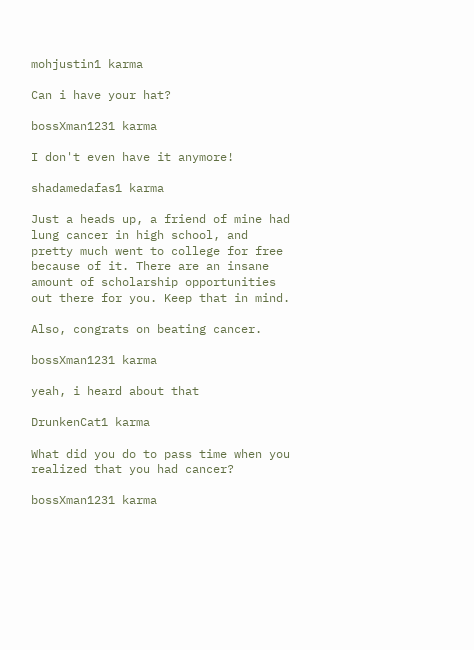mohjustin1 karma

Can i have your hat?

bossXman1231 karma

I don't even have it anymore!

shadamedafas1 karma

Just a heads up, a friend of mine had lung cancer in high school, and pretty much went to college for free because of it. There are an insane amount of scholarship opportunities out there for you. Keep that in mind.

Also, congrats on beating cancer.

bossXman1231 karma

yeah, i heard about that

DrunkenCat1 karma

What did you do to pass time when you realized that you had cancer?

bossXman1231 karma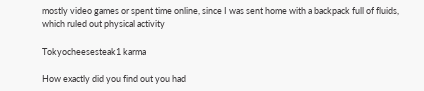mostly video games or spent time online, since I was sent home with a backpack full of fluids, which ruled out physical activity

Tokyocheesesteak1 karma

How exactly did you find out you had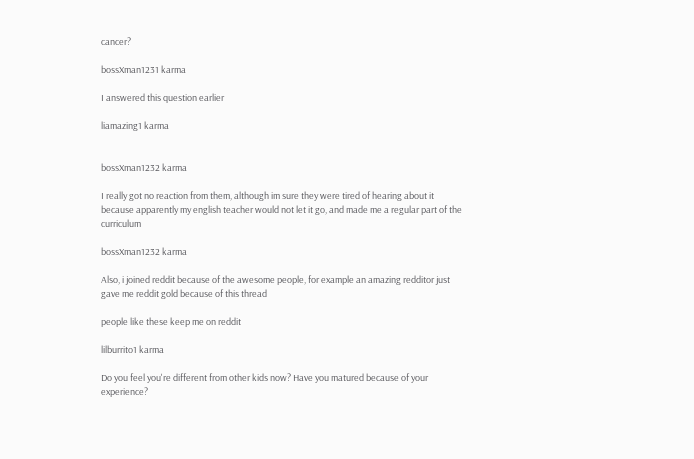cancer?

bossXman1231 karma

I answered this question earlier

liamazing1 karma


bossXman1232 karma

I really got no reaction from them, although im sure they were tired of hearing about it because apparently my english teacher would not let it go, and made me a regular part of the curriculum

bossXman1232 karma

Also, i joined reddit because of the awesome people, for example an amazing redditor just gave me reddit gold because of this thread

people like these keep me on reddit

lilburrito1 karma

Do you feel you're different from other kids now? Have you matured because of your experience?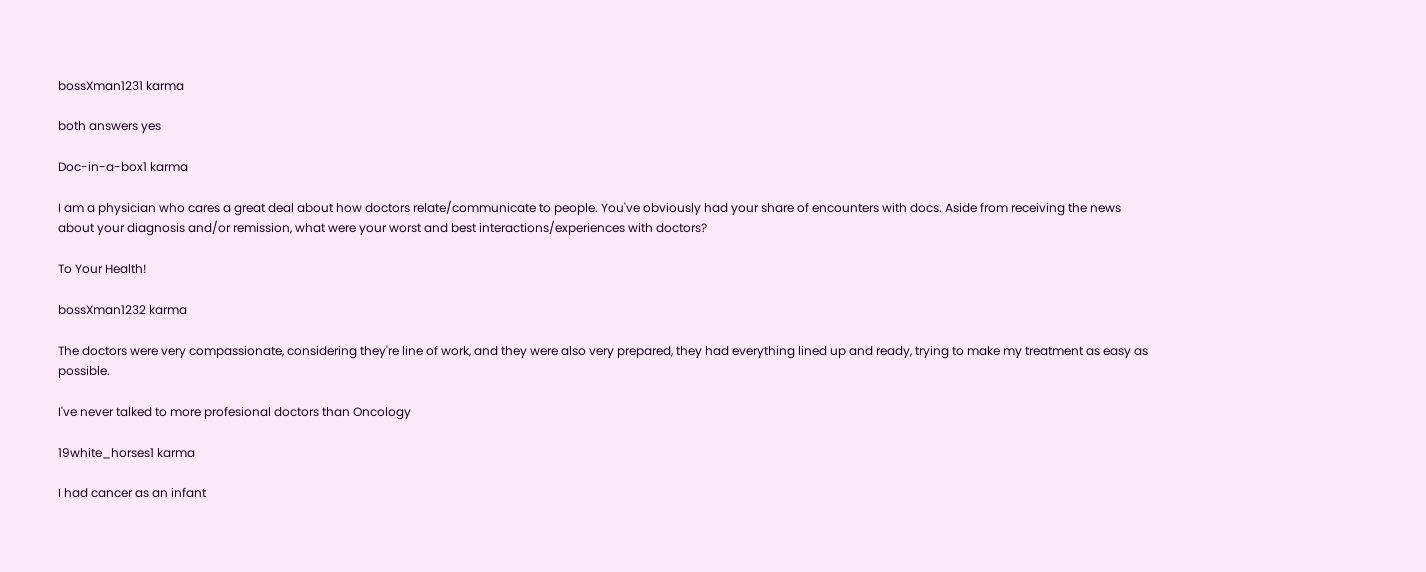bossXman1231 karma

both answers yes

Doc-in-a-box1 karma

I am a physician who cares a great deal about how doctors relate/communicate to people. You've obviously had your share of encounters with docs. Aside from receiving the news about your diagnosis and/or remission, what were your worst and best interactions/experiences with doctors?

To Your Health!

bossXman1232 karma

The doctors were very compassionate, considering they're line of work, and they were also very prepared, they had everything lined up and ready, trying to make my treatment as easy as possible.

I've never talked to more profesional doctors than Oncology

19white_horses1 karma

I had cancer as an infant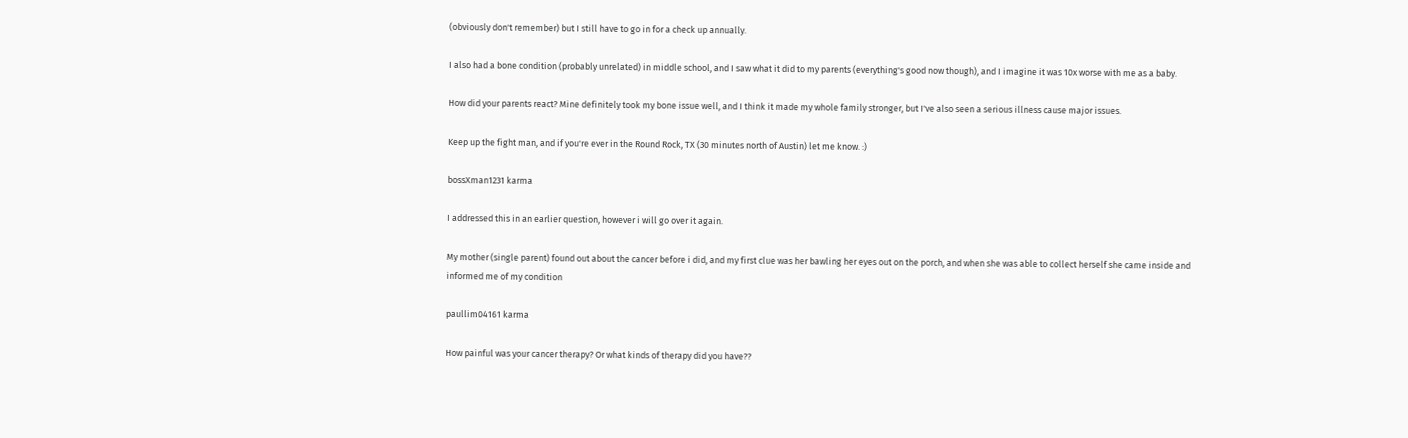(obviously don't remember) but I still have to go in for a check up annually.

I also had a bone condition (probably unrelated) in middle school, and I saw what it did to my parents (everything's good now though), and I imagine it was 10x worse with me as a baby.

How did your parents react? Mine definitely took my bone issue well, and I think it made my whole family stronger, but I've also seen a serious illness cause major issues.

Keep up the fight man, and if you're ever in the Round Rock, TX (30 minutes north of Austin) let me know. :)

bossXman1231 karma

I addressed this in an earlier question, however i will go over it again.

My mother (single parent) found out about the cancer before i did, and my first clue was her bawling her eyes out on the porch, and when she was able to collect herself she came inside and informed me of my condition

paullim04161 karma

How painful was your cancer therapy? Or what kinds of therapy did you have??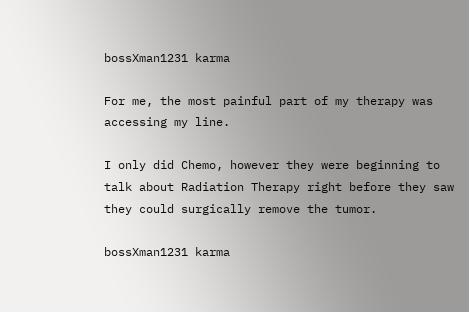bossXman1231 karma

For me, the most painful part of my therapy was accessing my line.

I only did Chemo, however they were beginning to talk about Radiation Therapy right before they saw they could surgically remove the tumor.

bossXman1231 karma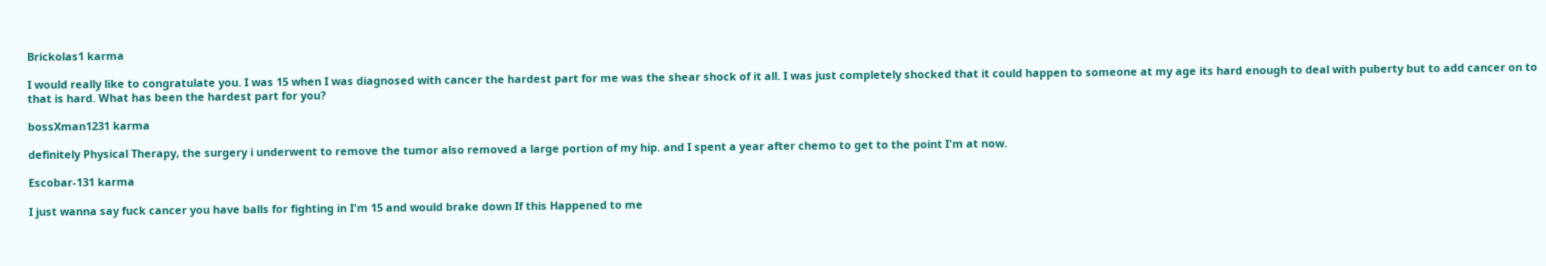Brickolas1 karma

I would really like to congratulate you. I was 15 when I was diagnosed with cancer the hardest part for me was the shear shock of it all. I was just completely shocked that it could happen to someone at my age its hard enough to deal with puberty but to add cancer on to that is hard. What has been the hardest part for you?

bossXman1231 karma

definitely Physical Therapy, the surgery i underwent to remove the tumor also removed a large portion of my hip. and I spent a year after chemo to get to the point I'm at now.

Escobar-131 karma

I just wanna say fuck cancer you have balls for fighting in I'm 15 and would brake down If this Happened to me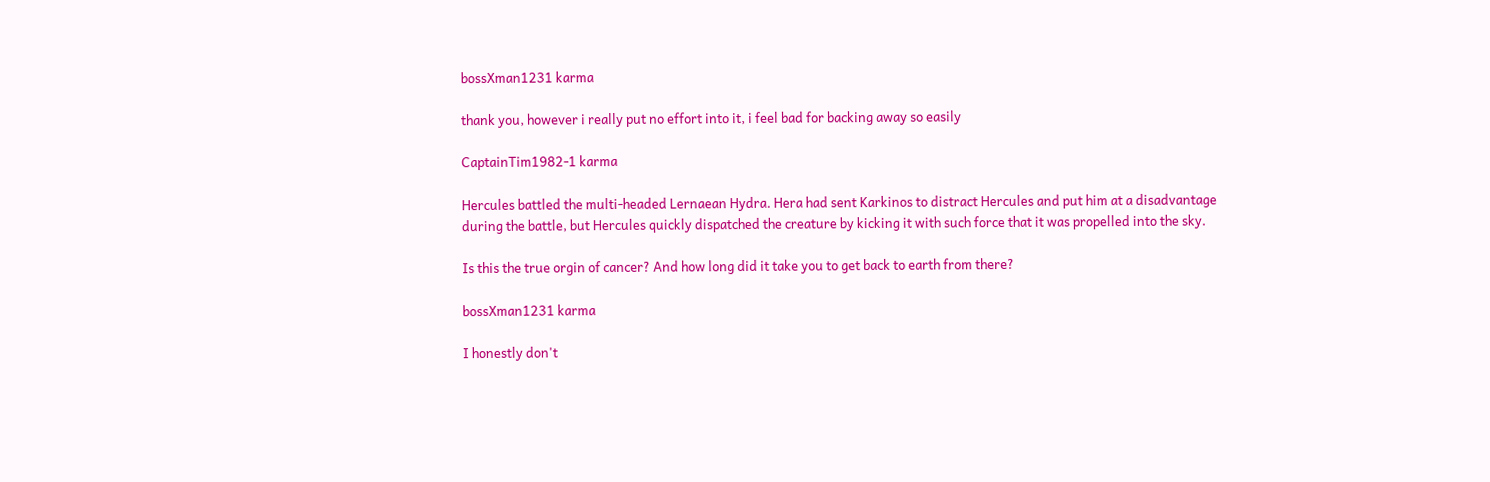bossXman1231 karma

thank you, however i really put no effort into it, i feel bad for backing away so easily

CaptainTim1982-1 karma

Hercules battled the multi-headed Lernaean Hydra. Hera had sent Karkinos to distract Hercules and put him at a disadvantage during the battle, but Hercules quickly dispatched the creature by kicking it with such force that it was propelled into the sky.

Is this the true orgin of cancer? And how long did it take you to get back to earth from there?

bossXman1231 karma

I honestly don't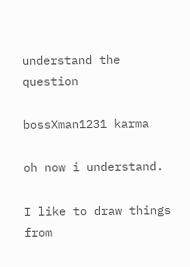understand the question

bossXman1231 karma

oh now i understand.

I like to draw things from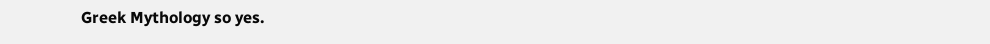Greek Mythology so yes.